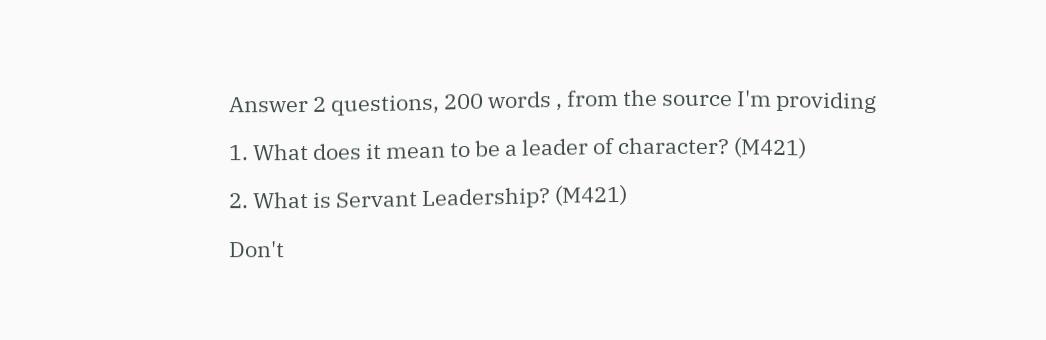Answer 2 questions, 200 words , from the source I'm providing

1. What does it mean to be a leader of character? (M421)

2. What is Servant Leadership? (M421)

Don't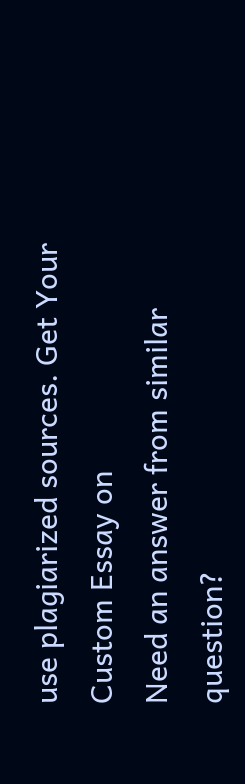use plagiarized sources. Get Your Custom Essay on
Need an answer from similar question?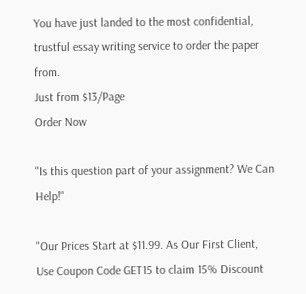You have just landed to the most confidential, trustful essay writing service to order the paper from.
Just from $13/Page
Order Now

"Is this question part of your assignment? We Can Help!"

"Our Prices Start at $11.99. As Our First Client, Use Coupon Code GET15 to claim 15% Discount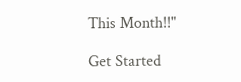This Month!!"

Get Started